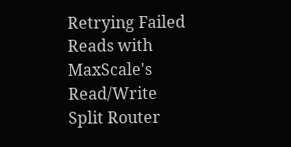Retrying Failed Reads with MaxScale's Read/Write Split Router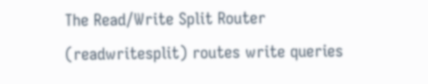The Read/Write Split Router (readwritesplit) routes write queries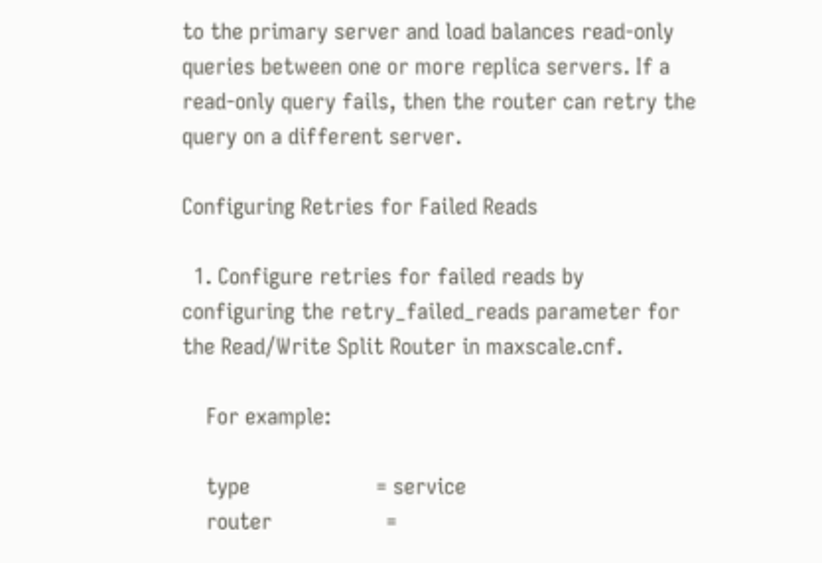to the primary server and load balances read-only queries between one or more replica servers. If a read-only query fails, then the router can retry the query on a different server.

Configuring Retries for Failed Reads

  1. Configure retries for failed reads by configuring the retry_failed_reads parameter for the Read/Write Split Router in maxscale.cnf.

    For example:

    type                     = service
    router                   =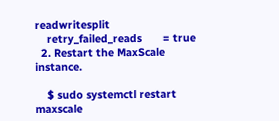readwritesplit
    retry_failed_reads       = true
  2. Restart the MaxScale instance.

    $ sudo systemctl restart maxscale